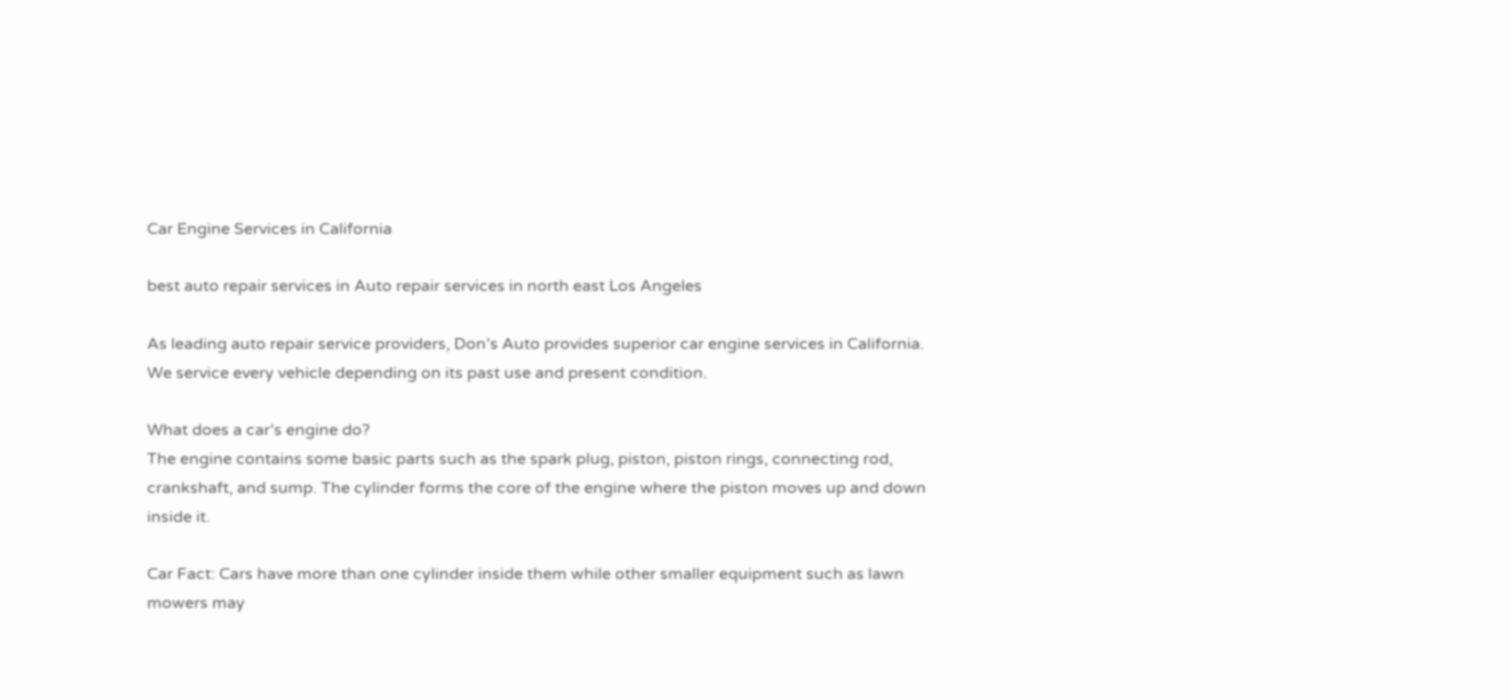Car Engine Services in California

best auto repair services in Auto repair services in north east Los Angeles

As leading auto repair service providers, Don’s Auto provides superior car engine services in California. We service every vehicle depending on its past use and present condition.

What does a car’s engine do?
The engine contains some basic parts such as the spark plug, piston, piston rings, connecting rod, crankshaft, and sump. The cylinder forms the core of the engine where the piston moves up and down inside it.

Car Fact: Cars have more than one cylinder inside them while other smaller equipment such as lawn mowers may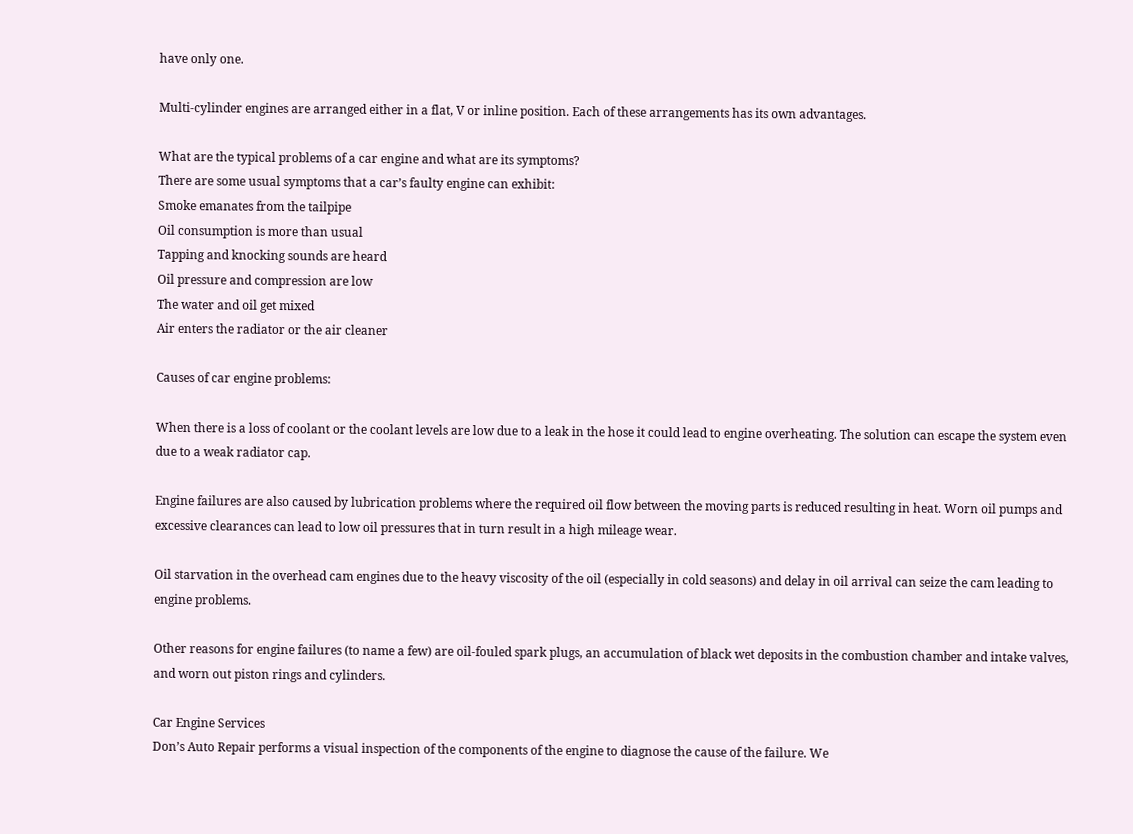have only one.

Multi-cylinder engines are arranged either in a flat, V or inline position. Each of these arrangements has its own advantages.

What are the typical problems of a car engine and what are its symptoms?
There are some usual symptoms that a car’s faulty engine can exhibit:
Smoke emanates from the tailpipe
Oil consumption is more than usual
Tapping and knocking sounds are heard
Oil pressure and compression are low
The water and oil get mixed
Air enters the radiator or the air cleaner

Causes of car engine problems:

When there is a loss of coolant or the coolant levels are low due to a leak in the hose it could lead to engine overheating. The solution can escape the system even due to a weak radiator cap.

Engine failures are also caused by lubrication problems where the required oil flow between the moving parts is reduced resulting in heat. Worn oil pumps and excessive clearances can lead to low oil pressures that in turn result in a high mileage wear.

Oil starvation in the overhead cam engines due to the heavy viscosity of the oil (especially in cold seasons) and delay in oil arrival can seize the cam leading to engine problems.

Other reasons for engine failures (to name a few) are oil-fouled spark plugs, an accumulation of black wet deposits in the combustion chamber and intake valves, and worn out piston rings and cylinders.

Car Engine Services
Don’s Auto Repair performs a visual inspection of the components of the engine to diagnose the cause of the failure. We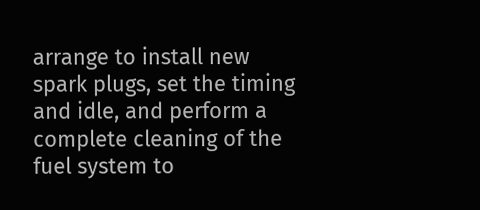arrange to install new spark plugs, set the timing and idle, and perform a complete cleaning of the fuel system to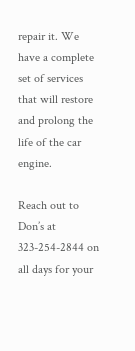repair it. We have a complete set of services that will restore and prolong the life of the car engine.

Reach out to Don’s at 323-254-2844 on all days for your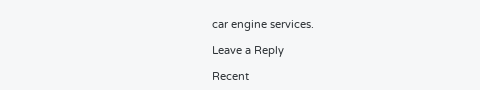car engine services.

Leave a Reply

Recent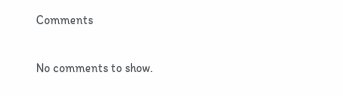Comments

No comments to show.